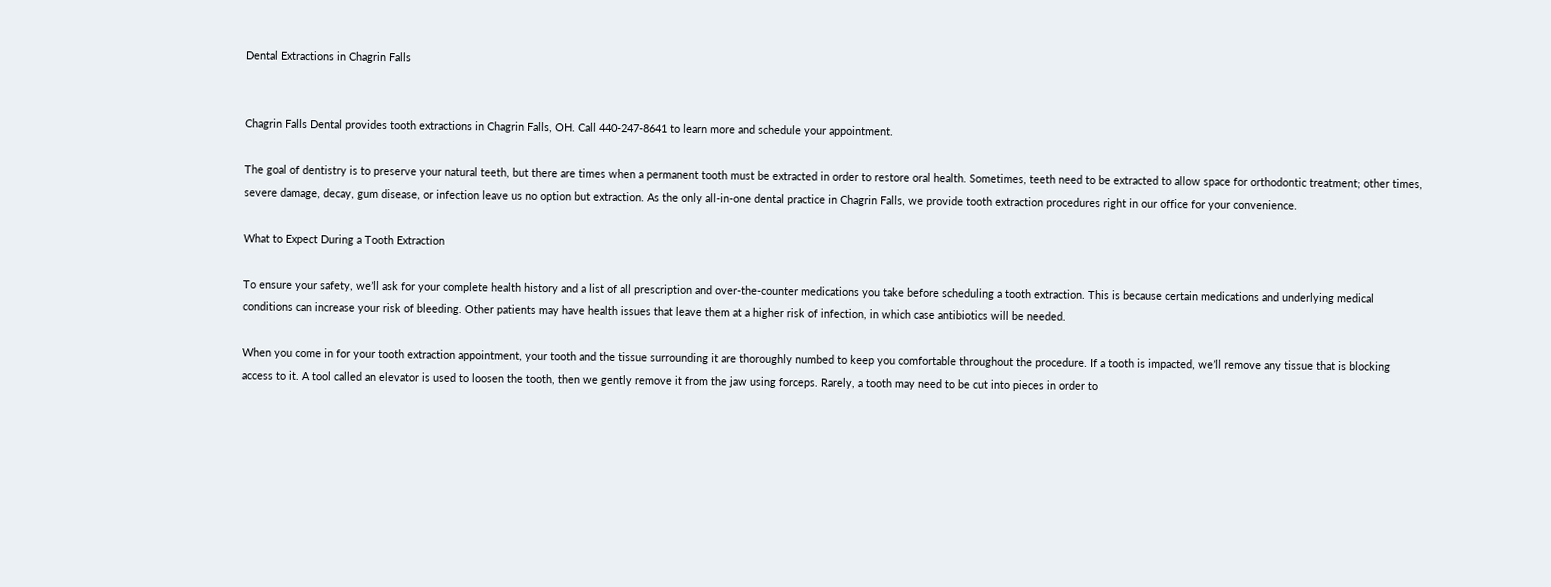Dental Extractions in Chagrin Falls


Chagrin Falls Dental provides tooth extractions in Chagrin Falls, OH. Call 440-247-8641 to learn more and schedule your appointment.

The goal of dentistry is to preserve your natural teeth, but there are times when a permanent tooth must be extracted in order to restore oral health. Sometimes, teeth need to be extracted to allow space for orthodontic treatment; other times, severe damage, decay, gum disease, or infection leave us no option but extraction. As the only all-in-one dental practice in Chagrin Falls, we provide tooth extraction procedures right in our office for your convenience.

What to Expect During a Tooth Extraction

To ensure your safety, we’ll ask for your complete health history and a list of all prescription and over-the-counter medications you take before scheduling a tooth extraction. This is because certain medications and underlying medical conditions can increase your risk of bleeding. Other patients may have health issues that leave them at a higher risk of infection, in which case antibiotics will be needed.

When you come in for your tooth extraction appointment, your tooth and the tissue surrounding it are thoroughly numbed to keep you comfortable throughout the procedure. If a tooth is impacted, we’ll remove any tissue that is blocking access to it. A tool called an elevator is used to loosen the tooth, then we gently remove it from the jaw using forceps. Rarely, a tooth may need to be cut into pieces in order to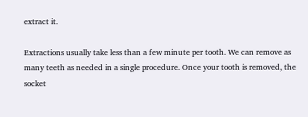extract it.

Extractions usually take less than a few minute per tooth. We can remove as many teeth as needed in a single procedure. Once your tooth is removed, the socket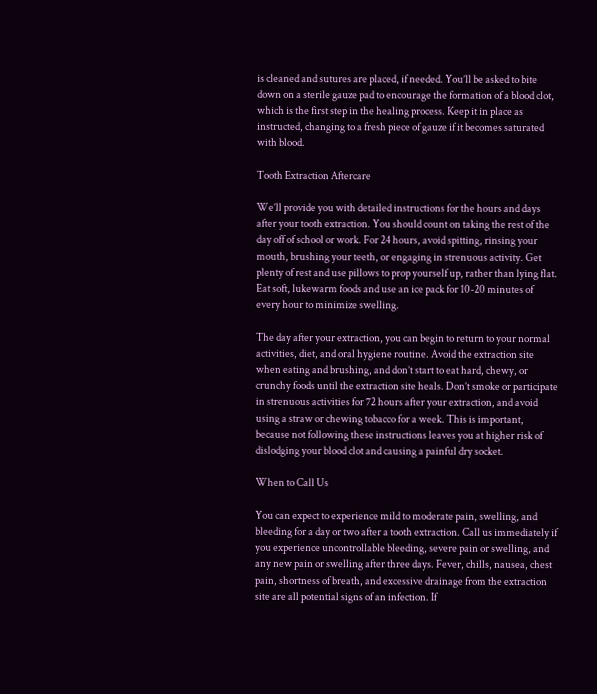is cleaned and sutures are placed, if needed. You’ll be asked to bite down on a sterile gauze pad to encourage the formation of a blood clot, which is the first step in the healing process. Keep it in place as instructed, changing to a fresh piece of gauze if it becomes saturated with blood.

Tooth Extraction Aftercare

We’ll provide you with detailed instructions for the hours and days after your tooth extraction. You should count on taking the rest of the day off of school or work. For 24 hours, avoid spitting, rinsing your mouth, brushing your teeth, or engaging in strenuous activity. Get plenty of rest and use pillows to prop yourself up, rather than lying flat. Eat soft, lukewarm foods and use an ice pack for 10-20 minutes of every hour to minimize swelling.

The day after your extraction, you can begin to return to your normal activities, diet, and oral hygiene routine. Avoid the extraction site when eating and brushing, and don’t start to eat hard, chewy, or crunchy foods until the extraction site heals. Don’t smoke or participate in strenuous activities for 72 hours after your extraction, and avoid using a straw or chewing tobacco for a week. This is important, because not following these instructions leaves you at higher risk of dislodging your blood clot and causing a painful dry socket.

When to Call Us

You can expect to experience mild to moderate pain, swelling, and bleeding for a day or two after a tooth extraction. Call us immediately if you experience uncontrollable bleeding, severe pain or swelling, and any new pain or swelling after three days. Fever, chills, nausea, chest pain, shortness of breath, and excessive drainage from the extraction site are all potential signs of an infection. If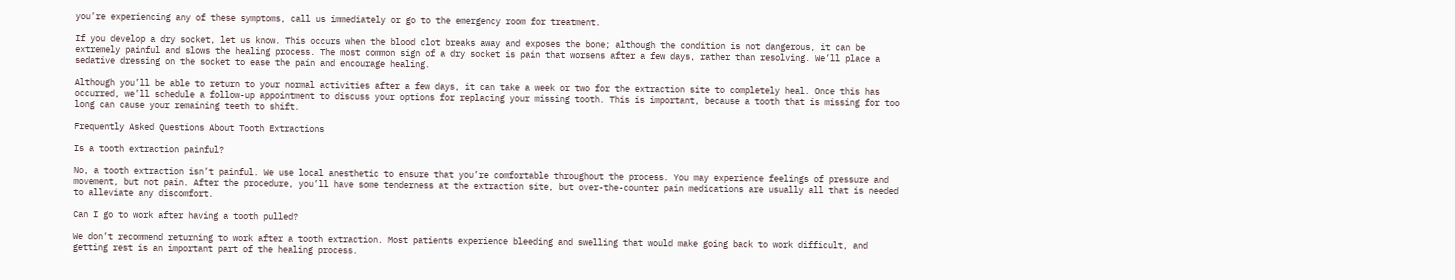you’re experiencing any of these symptoms, call us immediately or go to the emergency room for treatment.

If you develop a dry socket, let us know. This occurs when the blood clot breaks away and exposes the bone; although the condition is not dangerous, it can be extremely painful and slows the healing process. The most common sign of a dry socket is pain that worsens after a few days, rather than resolving. We’ll place a sedative dressing on the socket to ease the pain and encourage healing.

Although you’ll be able to return to your normal activities after a few days, it can take a week or two for the extraction site to completely heal. Once this has occurred, we’ll schedule a follow-up appointment to discuss your options for replacing your missing tooth. This is important, because a tooth that is missing for too long can cause your remaining teeth to shift.

Frequently Asked Questions About Tooth Extractions

Is a tooth extraction painful?

No, a tooth extraction isn’t painful. We use local anesthetic to ensure that you’re comfortable throughout the process. You may experience feelings of pressure and movement, but not pain. After the procedure, you’ll have some tenderness at the extraction site, but over-the-counter pain medications are usually all that is needed to alleviate any discomfort.

Can I go to work after having a tooth pulled?

We don’t recommend returning to work after a tooth extraction. Most patients experience bleeding and swelling that would make going back to work difficult, and getting rest is an important part of the healing process.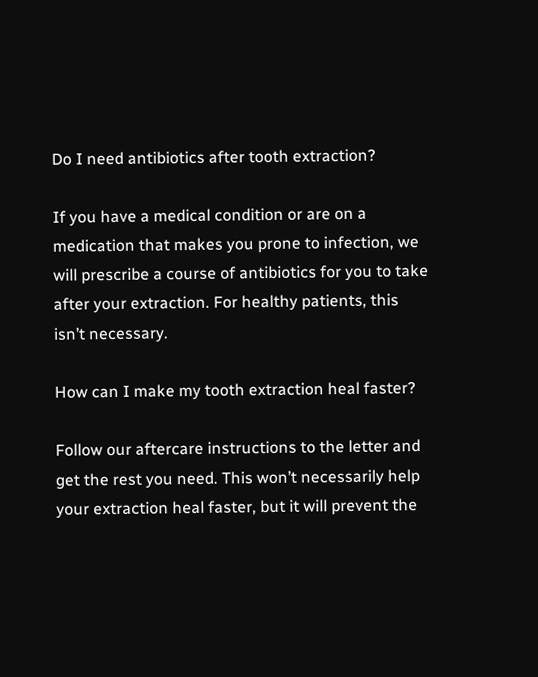Do I need antibiotics after tooth extraction?

If you have a medical condition or are on a medication that makes you prone to infection, we will prescribe a course of antibiotics for you to take after your extraction. For healthy patients, this isn’t necessary.

How can I make my tooth extraction heal faster?

Follow our aftercare instructions to the letter and get the rest you need. This won’t necessarily help your extraction heal faster, but it will prevent the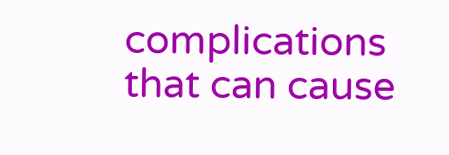complications that can cause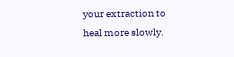your extraction to heal more slowly.